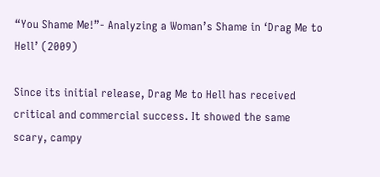“You Shame Me!”- Analyzing a Woman’s Shame in ‘Drag Me to Hell’ (2009)

Since its initial release, Drag Me to Hell has received critical and commercial success. It showed the same scary, campy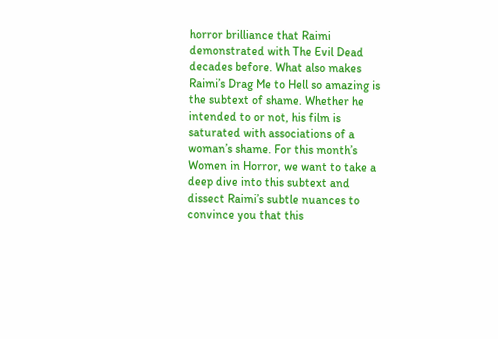horror brilliance that Raimi demonstrated with The Evil Dead decades before. What also makes Raimi’s Drag Me to Hell so amazing is the subtext of shame. Whether he intended to or not, his film is saturated with associations of a woman’s shame. For this month’s Women in Horror, we want to take a deep dive into this subtext and dissect Raimi’s subtle nuances to convince you that this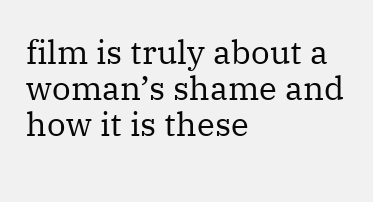film is truly about a woman’s shame and how it is these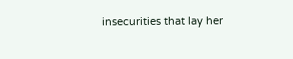insecurities that lay her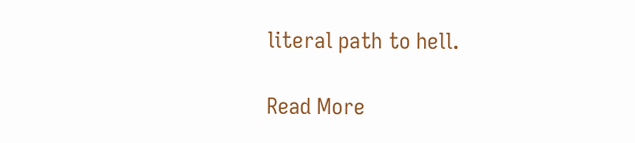literal path to hell.

Read More